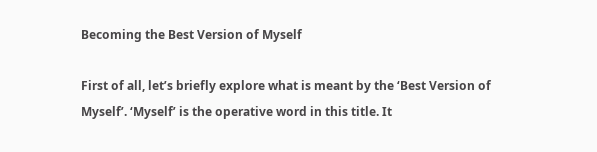Becoming the Best Version of Myself

First of all, let’s briefly explore what is meant by the ‘Best Version of Myself’. ‘Myself’ is the operative word in this title. It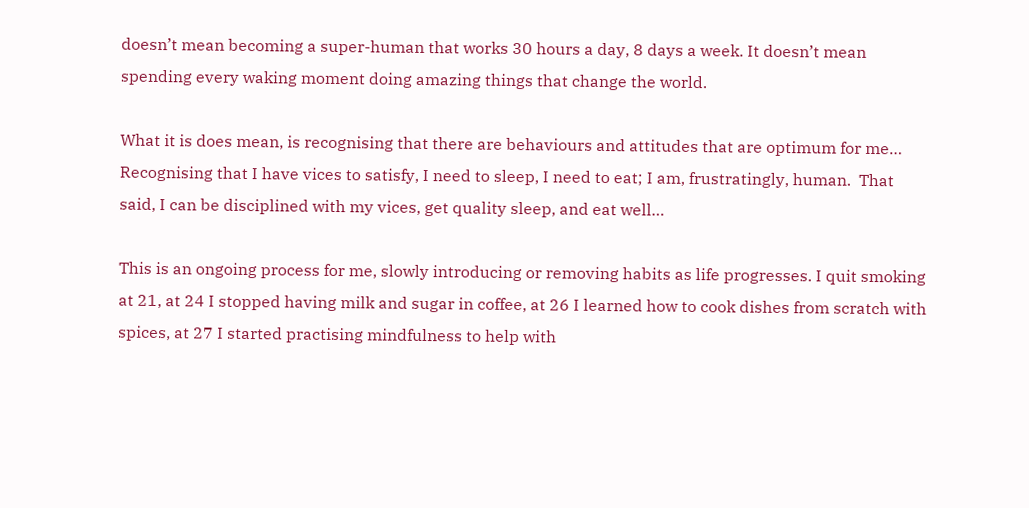doesn’t mean becoming a super-human that works 30 hours a day, 8 days a week. It doesn’t mean spending every waking moment doing amazing things that change the world.

What it is does mean, is recognising that there are behaviours and attitudes that are optimum for me… Recognising that I have vices to satisfy, I need to sleep, I need to eat; I am, frustratingly, human.  That said, I can be disciplined with my vices, get quality sleep, and eat well…

This is an ongoing process for me, slowly introducing or removing habits as life progresses. I quit smoking at 21, at 24 I stopped having milk and sugar in coffee, at 26 I learned how to cook dishes from scratch with spices, at 27 I started practising mindfulness to help with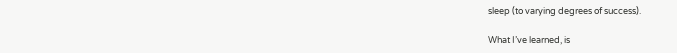sleep (to varying degrees of success).

What I’ve learned, is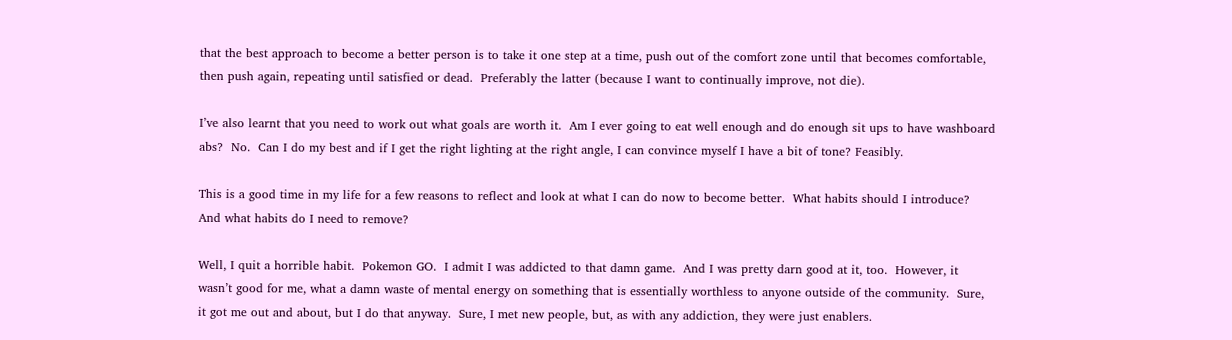that the best approach to become a better person is to take it one step at a time, push out of the comfort zone until that becomes comfortable, then push again, repeating until satisfied or dead.  Preferably the latter (because I want to continually improve, not die).

I’ve also learnt that you need to work out what goals are worth it.  Am I ever going to eat well enough and do enough sit ups to have washboard abs?  No.  Can I do my best and if I get the right lighting at the right angle, I can convince myself I have a bit of tone? Feasibly.

This is a good time in my life for a few reasons to reflect and look at what I can do now to become better.  What habits should I introduce?  And what habits do I need to remove?

Well, I quit a horrible habit.  Pokemon GO.  I admit I was addicted to that damn game.  And I was pretty darn good at it, too.  However, it wasn’t good for me, what a damn waste of mental energy on something that is essentially worthless to anyone outside of the community.  Sure, it got me out and about, but I do that anyway.  Sure, I met new people, but, as with any addiction, they were just enablers.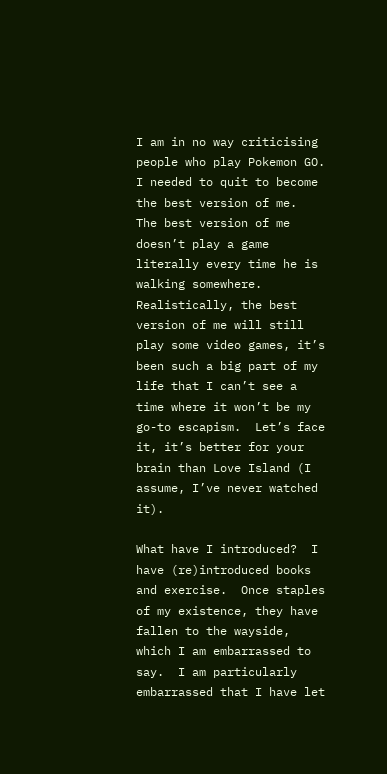I am in no way criticising people who play Pokemon GO.  I needed to quit to become the best version of me.  The best version of me doesn’t play a game literally every time he is walking somewhere.  Realistically, the best version of me will still play some video games, it’s been such a big part of my life that I can’t see a time where it won’t be my go-to escapism.  Let’s face it, it’s better for your brain than Love Island (I assume, I’ve never watched it).

What have I introduced?  I have (re)introduced books and exercise.  Once staples of my existence, they have fallen to the wayside, which I am embarrassed to say.  I am particularly embarrassed that I have let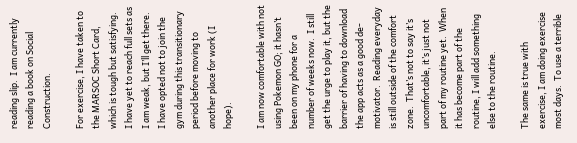reading slip.  I am currently reading a book on Social Construction.

For exercise, I have taken to the MARSOC Short Card, which is tough but satisfying.  I have yet to reach full sets as I am weak, but I’ll get there.  I have opted not to join the gym during this transitionary period before moving to another place for work (I hope).

I am now comfortable with not using Pokemon GO; it hasn’t been on my phone for a number of weeks now.  I still get the urge to play it, but the barrier of having to download the app acts as a good de-motivator.  Reading everyday is still outside of the comfort zone.  That’s not to say it’s uncomfortable, it’s just not part of my routine yet.  When it has become part of the routine, I will add something else to the routine.

The same is true with exercise, I am doing exercise most days.  To use a terrible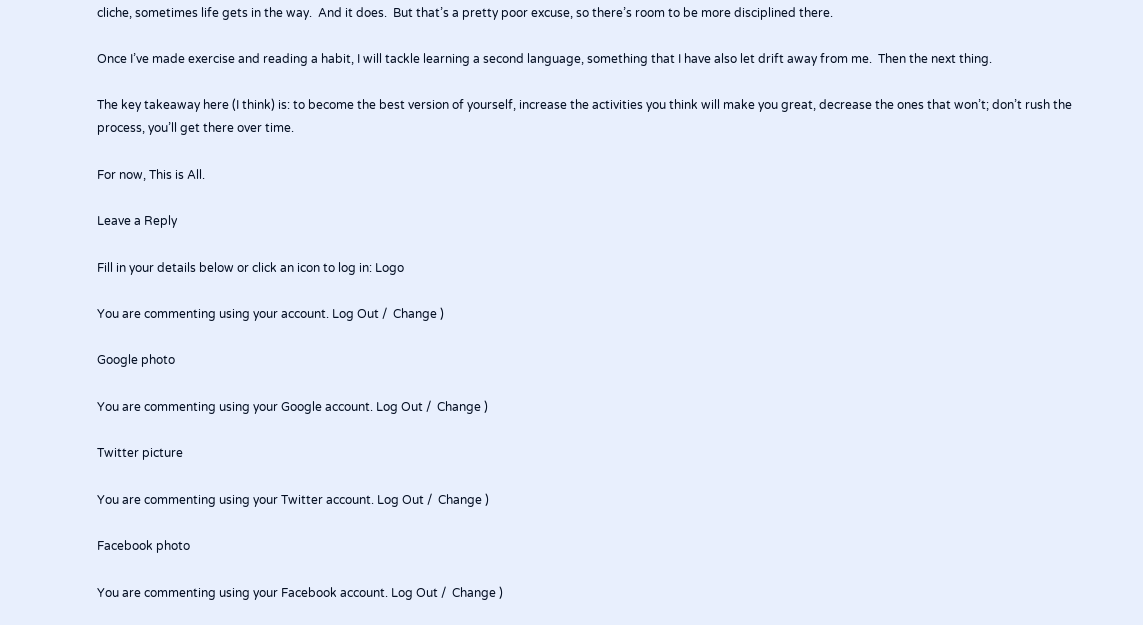cliche, sometimes life gets in the way.  And it does.  But that’s a pretty poor excuse, so there’s room to be more disciplined there.

Once I’ve made exercise and reading a habit, I will tackle learning a second language, something that I have also let drift away from me.  Then the next thing.

The key takeaway here (I think) is: to become the best version of yourself, increase the activities you think will make you great, decrease the ones that won’t; don’t rush the process, you’ll get there over time.

For now, This is All.

Leave a Reply

Fill in your details below or click an icon to log in: Logo

You are commenting using your account. Log Out /  Change )

Google photo

You are commenting using your Google account. Log Out /  Change )

Twitter picture

You are commenting using your Twitter account. Log Out /  Change )

Facebook photo

You are commenting using your Facebook account. Log Out /  Change )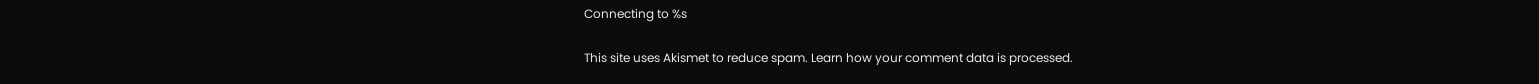Connecting to %s

This site uses Akismet to reduce spam. Learn how your comment data is processed.